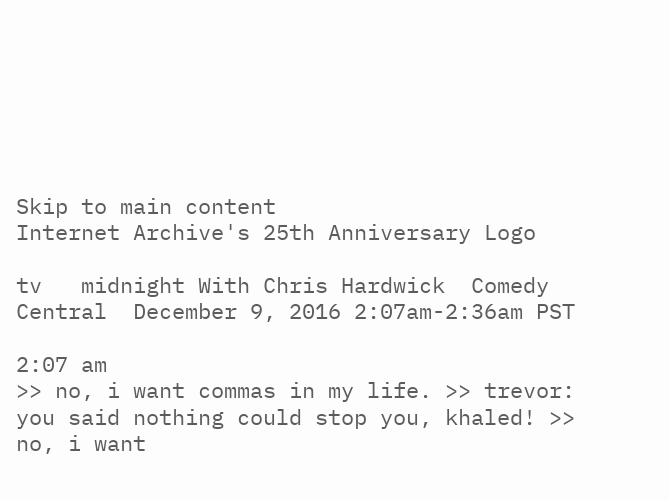Skip to main content
Internet Archive's 25th Anniversary Logo

tv   midnight With Chris Hardwick  Comedy Central  December 9, 2016 2:07am-2:36am PST

2:07 am
>> no, i want commas in my life. >> trevor: you said nothing could stop you, khaled! >> no, i want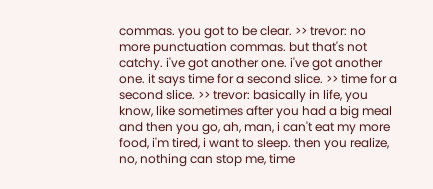commas. you got to be clear. >> trevor: no more punctuation commas. but that's not catchy. i've got another one. i've got another one. it says time for a second slice. >> time for a second slice. >> trevor: basically in life, you know, like sometimes after you had a big meal and then you go, ah, man, i can't eat my more food, i'm tired, i want to sleep. then you realize, no, nothing can stop me, time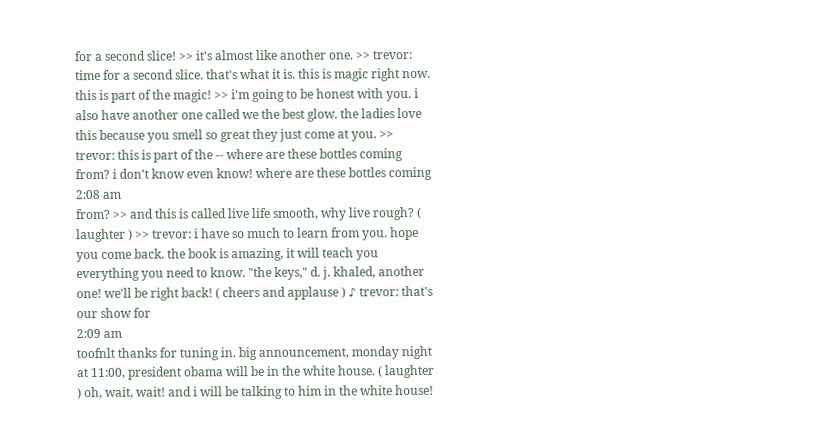for a second slice! >> it's almost like another one. >> trevor: time for a second slice. that's what it is. this is magic right now. this is part of the magic! >> i'm going to be honest with you. i also have another one called we the best glow. the ladies love this because you smell so great they just come at you. >> trevor: this is part of the -- where are these bottles coming from? i don't know even know! where are these bottles coming
2:08 am
from? >> and this is called live life smooth, why live rough? ( laughter ) >> trevor: i have so much to learn from you. hope you come back. the book is amazing, it will teach you everything you need to know. "the keys," d. j. khaled, another one! we'll be right back! ( cheers and applause ) ♪ trevor: that's our show for
2:09 am
toofnlt thanks for tuning in. big announcement, monday night at 11:00, president obama will be in the white house. ( laughter ) oh, wait, wait! and i will be talking to him in the white house!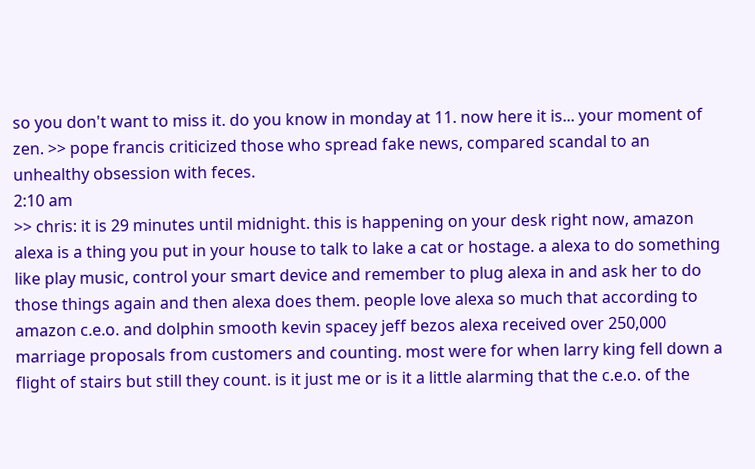so you don't want to miss it. do you know in monday at 11. now here it is... your moment of zen. >> pope francis criticized those who spread fake news, compared scandal to an unhealthy obsession with feces.
2:10 am
>> chris: it is 29 minutes until midnight. this is happening on your desk right now, amazon alexa is a thing you put in your house to talk to lake a cat or hostage. a alexa to do something like play music, control your smart device and remember to plug alexa in and ask her to do those things again and then alexa does them. people love alexa so much that according to amazon c.e.o. and dolphin smooth kevin spacey jeff bezos alexa received over 250,000 marriage proposals from customers and counting. most were for when larry king fell down a flight of stairs but still they count. is it just me or is it a little alarming that the c.e.o. of the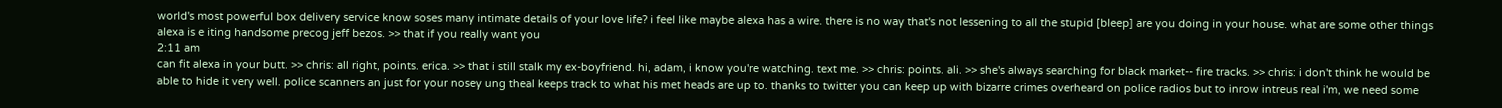world's most powerful box delivery service know soses many intimate details of your love life? i feel like maybe alexa has a wire. there is no way that's not lessening to all the stupid [bleep] are you doing in your house. what are some other things alexa is e iting handsome precog jeff bezos. >> that if you really want you
2:11 am
can fit alexa in your butt. >> chris: all right, points. erica. >> that i still stalk my ex-boyfriend. hi, adam, i know you're watching. text me. >> chris: points. ali. >> she's always searching for black market-- fire tracks. >> chris: i don't think he would be able to hide it very well. police scanners an just for your nosey ung theal keeps track to what his met heads are up to. thanks to twitter you can keep up with bizarre crimes overheard on police radios but to inrow intreus real i'm, we need some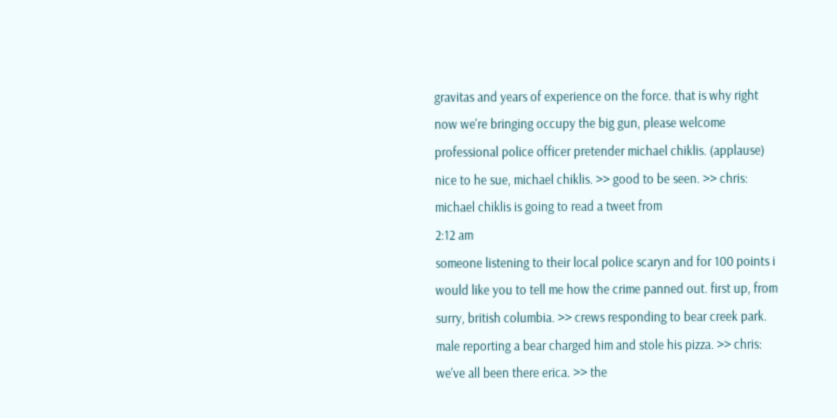gravitas and years of experience on the force. that is why right now we're bringing occupy the big gun, please welcome professional police officer pretender michael chiklis. (applause) nice to he sue, michael chiklis. >> good to be seen. >> chris: michael chiklis is going to read a tweet from
2:12 am
someone listening to their local police scaryn and for 100 points i would like you to tell me how the crime panned out. first up, from surry, british columbia. >> crews responding to bear creek park. male reporting a bear charged him and stole his pizza. >> chris: we've all been there erica. >> the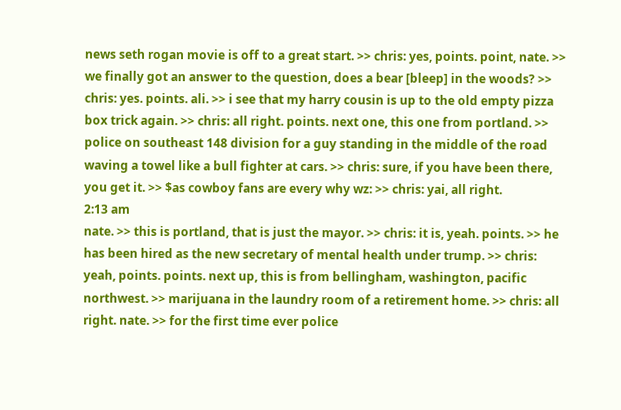news seth rogan movie is off to a great start. >> chris: yes, points. point, nate. >> we finally got an answer to the question, does a bear [bleep] in the woods? >> chris: yes. points. ali. >> i see that my harry cousin is up to the old empty pizza box trick again. >> chris: all right. points. next one, this one from portland. >> police on southeast 148 division for a guy standing in the middle of the road waving a towel like a bull fighter at cars. >> chris: sure, if you have been there, you get it. >> $as cowboy fans are every why wz: >> chris: yai, all right.
2:13 am
nate. >> this is portland, that is just the mayor. >> chris: it is, yeah. points. >> he has been hired as the new secretary of mental health under trump. >> chris: yeah, points. points. next up, this is from bellingham, washington, pacific northwest. >> marijuana in the laundry room of a retirement home. >> chris: all right. nate. >> for the first time ever police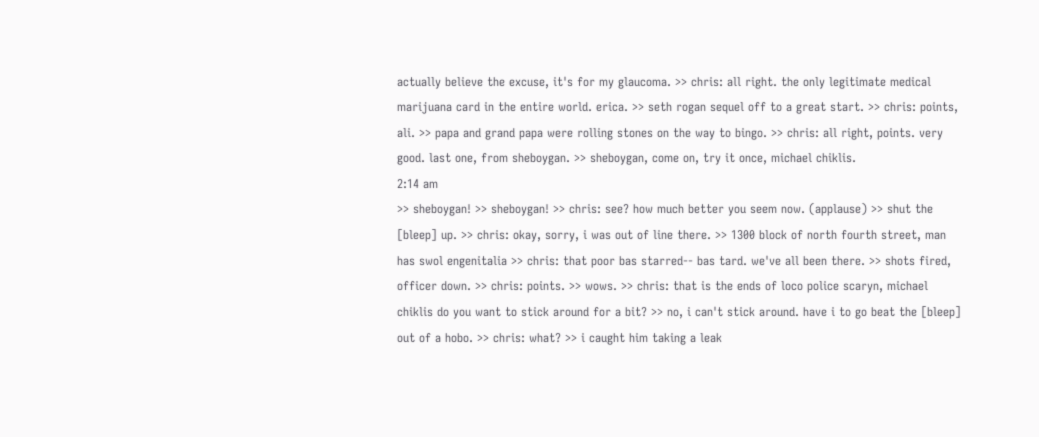actually believe the excuse, it's for my glaucoma. >> chris: all right. the only legitimate medical marijuana card in the entire world. erica. >> seth rogan sequel off to a great start. >> chris: points, ali. >> papa and grand papa were rolling stones on the way to bingo. >> chris: all right, points. very good. last one, from sheboygan. >> sheboygan, come on, try it once, michael chiklis.
2:14 am
>> sheboygan! >> sheboygan! >> chris: see? how much better you seem now. (applause) >> shut the [bleep] up. >> chris: okay, sorry, i was out of line there. >> 1300 block of north fourth street, man has swol engenitalia >> chris: that poor bas starred-- bas tard. we've all been there. >> shots fired, officer down. >> chris: points. >> wows. >> chris: that is the ends of loco police scaryn, michael chiklis do you want to stick around for a bit? >> no, i can't stick around. have i to go beat the [bleep] out of a hobo. >> chris: what? >> i caught him taking a leak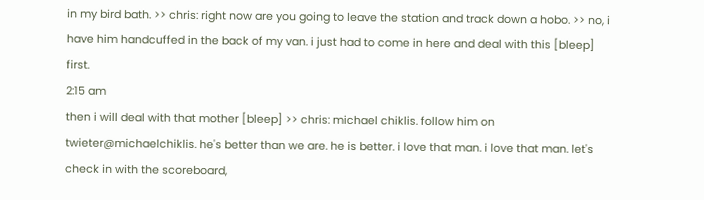in my bird bath. >> chris: right now are you going to leave the station and track down a hobo. >> no, i have him handcuffed in the back of my van. i just had to come in here and deal with this [bleep] first.
2:15 am
then i will deal with that mother [bleep] >> chris: michael chiklis. follow him on twieter@michaelchiklis. he's better than we are. he is better. i love that man. i love that man. let's check in with the scoreboard,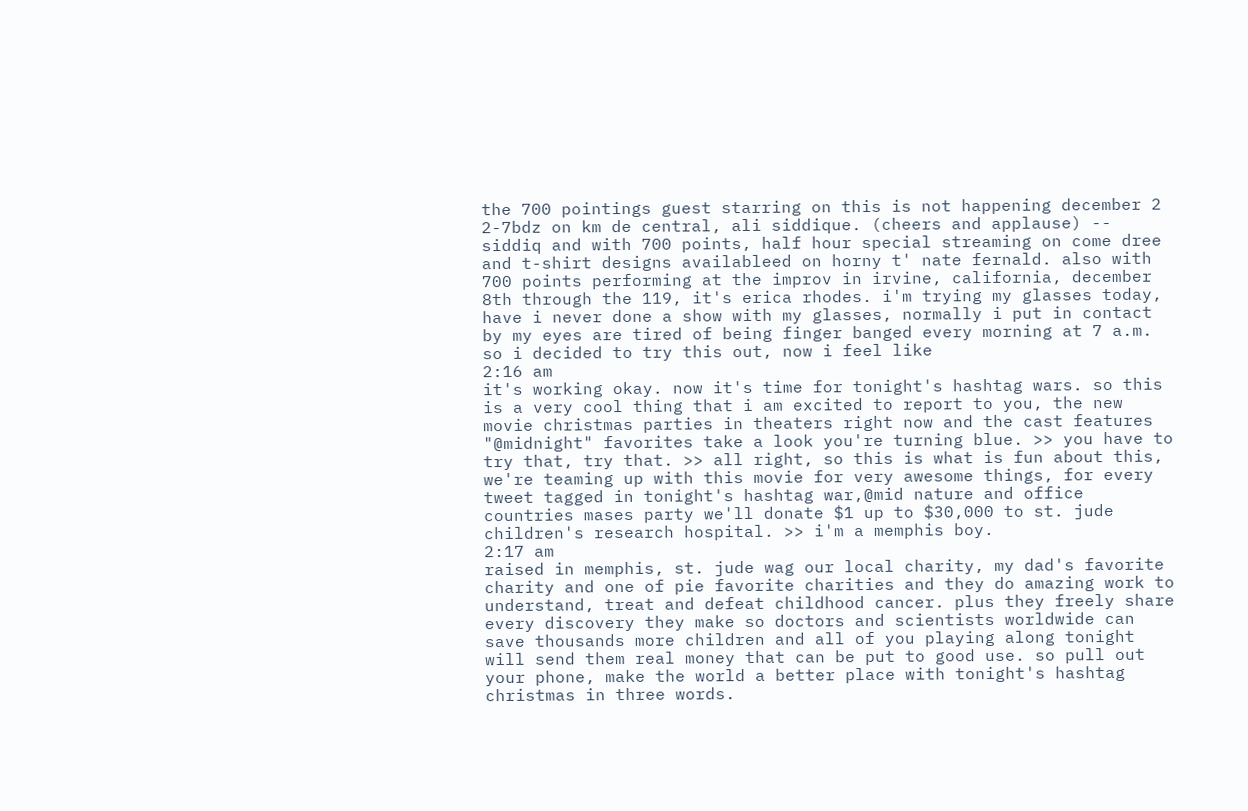the 700 pointings guest starring on this is not happening december 2 2-7bdz on km de central, ali siddique. (cheers and applause) -- siddiq and with 700 points, half hour special streaming on come dree and t-shirt designs availableed on horny t' nate fernald. also with 700 points performing at the improv in irvine, california, december 8th through the 119, it's erica rhodes. i'm trying my glasses today, have i never done a show with my glasses, normally i put in contact by my eyes are tired of being finger banged every morning at 7 a.m. so i decided to try this out, now i feel like
2:16 am
it's working okay. now it's time for tonight's hashtag wars. so this is a very cool thing that i am excited to report to you, the new movie christmas parties in theaters right now and the cast features "@midnight" favorites take a look you're turning blue. >> you have to try that, try that. >> all right, so this is what is fun about this, we're teaming up with this movie for very awesome things, for every tweet tagged in tonight's hashtag war,@mid nature and office countries mases party we'll donate $1 up to $30,000 to st. jude children's research hospital. >> i'm a memphis boy.
2:17 am
raised in memphis, st. jude wag our local charity, my dad's favorite charity and one of pie favorite charities and they do amazing work to understand, treat and defeat childhood cancer. plus they freely share every discovery they make so doctors and scientists worldwide can save thousands more children and all of you playing along tonight will send them real money that can be put to good use. so pull out your phone, make the world a better place with tonight's hashtag christmas in three words.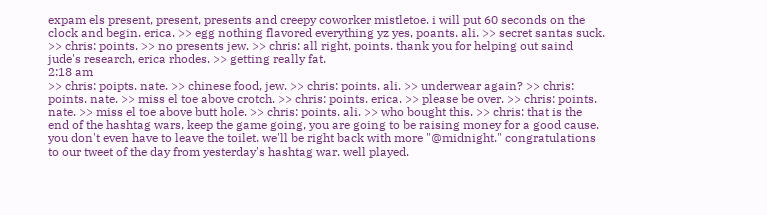expam els present, present, presents and creepy coworker mistletoe. i will put 60 seconds on the clock and begin. erica. >> egg nothing flavored everything yz yes, poants. ali. >> secret santas suck. >> chris: points. >> no presents jew. >> chris: all right, points. thank you for helping out saind jude's research, erica rhodes. >> getting really fat.
2:18 am
>> chris: poipts. nate. >> chinese food, jew. >> chris: points. ali. >> underwear again? >> chris: points. nate. >> miss el toe above crotch. >> chris: points. erica. >> please be over. >> chris: points. nate. >> miss el toe above butt hole. >> chris: points. ali. >> who bought this. >> chris: that is the end of the hashtag wars, keep the game going, you are going to be raising money for a good cause. you don't even have to leave the toilet. we'll be right back with more "@midnight." congratulations to our tweet of the day from yesterday's hashtag war. well played.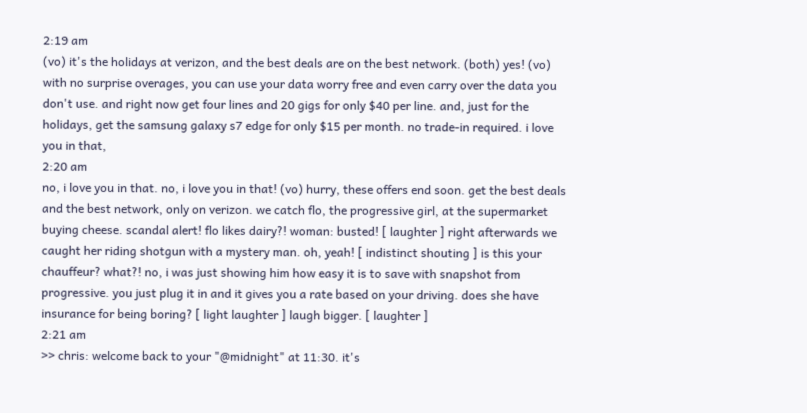2:19 am
(vo) it's the holidays at verizon, and the best deals are on the best network. (both) yes! (vo) with no surprise overages, you can use your data worry free and even carry over the data you don't use. and right now get four lines and 20 gigs for only $40 per line. and, just for the holidays, get the samsung galaxy s7 edge for only $15 per month. no trade-in required. i love you in that,
2:20 am
no, i love you in that. no, i love you in that! (vo) hurry, these offers end soon. get the best deals and the best network, only on verizon. we catch flo, the progressive girl, at the supermarket buying cheese. scandal alert! flo likes dairy?! woman: busted! [ laughter ] right afterwards we caught her riding shotgun with a mystery man. oh, yeah! [ indistinct shouting ] is this your chauffeur? what?! no, i was just showing him how easy it is to save with snapshot from progressive. you just plug it in and it gives you a rate based on your driving. does she have insurance for being boring? [ light laughter ] laugh bigger. [ laughter ]
2:21 am
>> chris: welcome back to your "@midnight" at 11:30. it's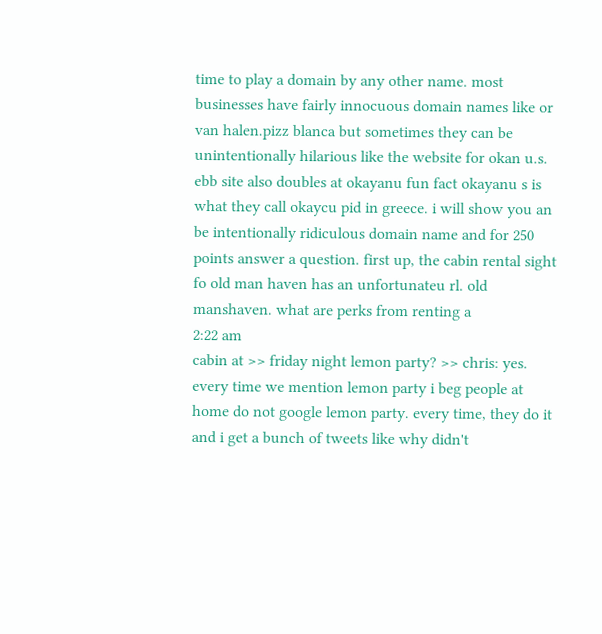time to play a domain by any other name. most businesses have fairly innocuous domain names like or van halen.pizz blanca but sometimes they can be unintentionally hilarious like the website for okan u.s. ebb site also doubles at okayanu fun fact okayanu s is what they call okaycu pid in greece. i will show you an be intentionally ridiculous domain name and for 250 points answer a question. first up, the cabin rental sight fo old man haven has an unfortunateu rl. old manshaven. what are perks from renting a
2:22 am
cabin at >> friday night lemon party? >> chris: yes. every time we mention lemon party i beg people at home do not google lemon party. every time, they do it and i get a bunch of tweets like why didn't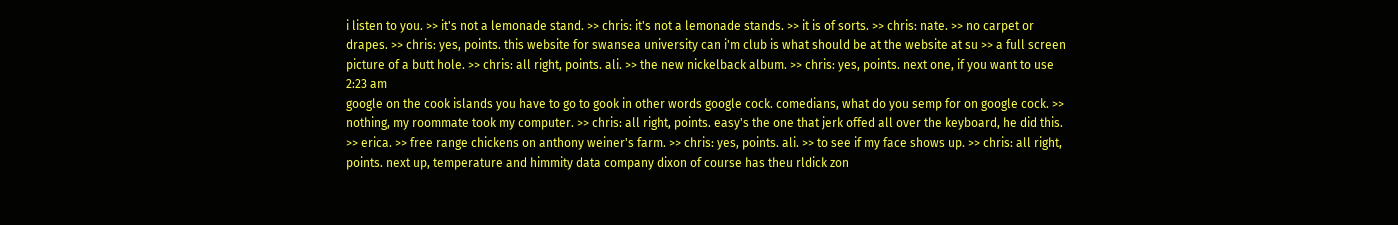i listen to you. >> it's not a lemonade stand. >> chris: it's not a lemonade stands. >> it is of sorts. >> chris: nate. >> no carpet or drapes. >> chris: yes, points. this website for swansea university can i'm club is what should be at the website at su >> a full screen picture of a butt hole. >> chris: all right, points. ali. >> the new nickelback album. >> chris: yes, points. next one, if you want to use
2:23 am
google on the cook islands you have to go to gook in other words google cock. comedians, what do you semp for on google cock. >> nothing, my roommate took my computer. >> chris: all right, points. easy's the one that jerk offed all over the keyboard, he did this. >> erica. >> free range chickens on anthony weiner's farm. >> chris: yes, points. ali. >> to see if my face shows up. >> chris: all right, points. next up, temperature and himmity data company dixon of course has theu rldick zon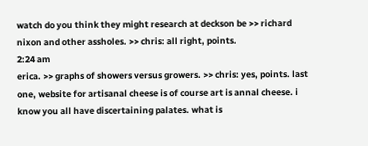watch do you think they might research at deckson be >> richard nixon and other assholes. >> chris: all right, points.
2:24 am
erica. >> graphs of showers versus growers. >> chris: yes, points. last one, website for artisanal cheese is of course art is annal cheese. i know you all have discertaining palates. what is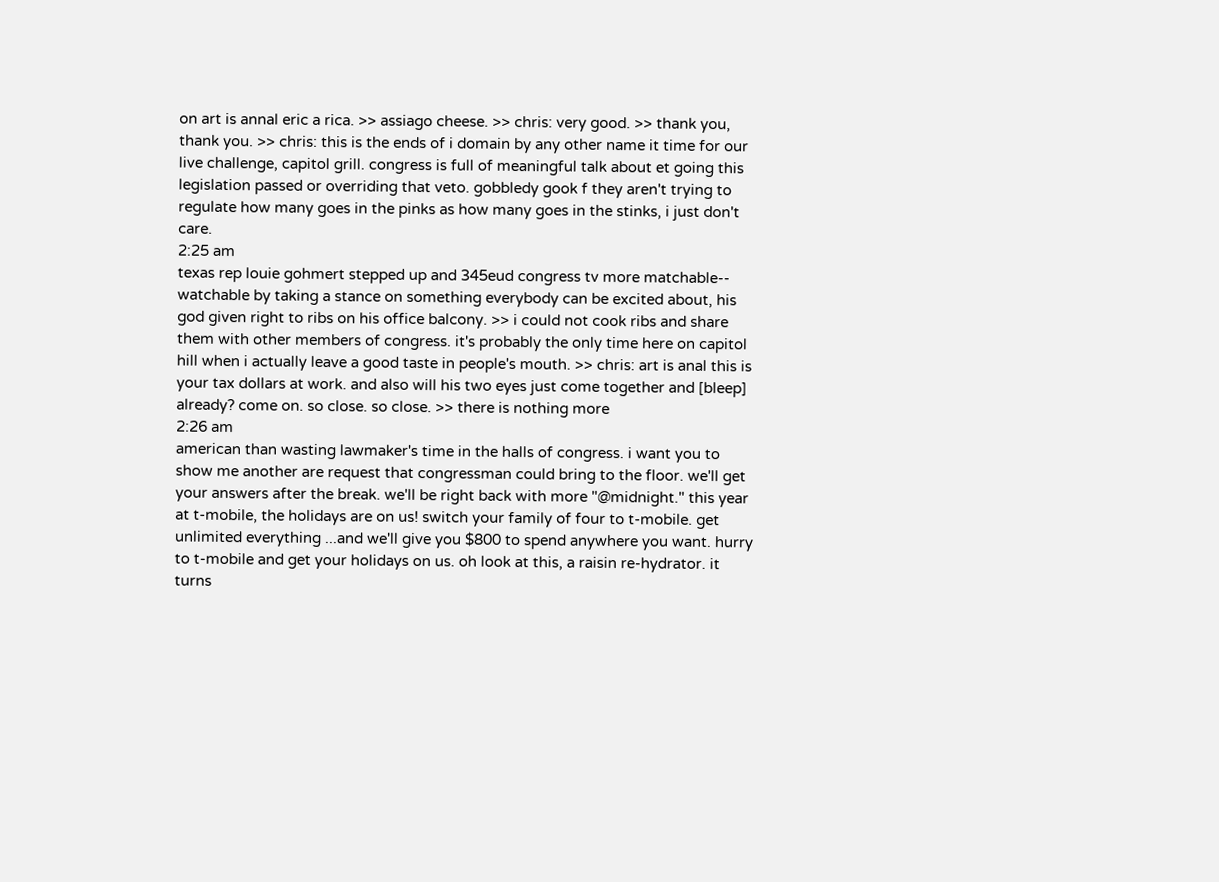on art is annal eric a rica. >> assiago cheese. >> chris: very good. >> thank you, thank you. >> chris: this is the ends of i domain by any other name it time for our live challenge, capitol grill. congress is full of meaningful talk about et going this legislation passed or overriding that veto. gobbledy gook f they aren't trying to regulate how many goes in the pinks as how many goes in the stinks, i just don't care.
2:25 am
texas rep louie gohmert stepped up and 345eud congress tv more matchable-- watchable by taking a stance on something everybody can be excited about, his god given right to ribs on his office balcony. >> i could not cook ribs and share them with other members of congress. it's probably the only time here on capitol hill when i actually leave a good taste in people's mouth. >> chris: art is anal this is your tax dollars at work. and also will his two eyes just come together and [bleep] already? come on. so close. so close. >> there is nothing more
2:26 am
american than wasting lawmaker's time in the halls of congress. i want you to show me another are request that congressman could bring to the floor. we'll get your answers after the break. we'll be right back with more "@midnight." this year at t-mobile, the holidays are on us! switch your family of four to t-mobile. get unlimited everything ...and we'll give you $800 to spend anywhere you want. hurry to t-mobile and get your holidays on us. oh look at this, a raisin re-hydrator. it turns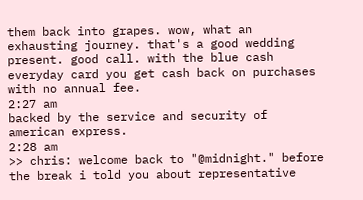them back into grapes. wow, what an exhausting journey. that's a good wedding present. good call. with the blue cash everyday card you get cash back on purchases with no annual fee.
2:27 am
backed by the service and security of american express.
2:28 am
>> chris: welcome back to "@midnight." before the break i told you about representative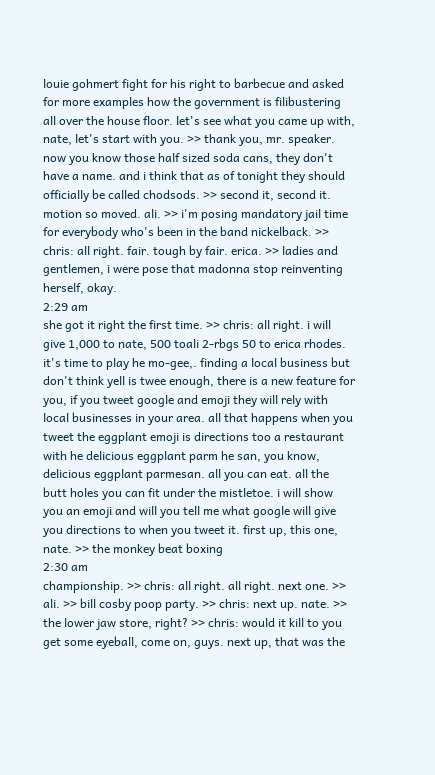louie gohmert fight for his right to barbecue and asked for more examples how the government is filibustering all over the house floor. let's see what you came up with, nate, let's start with you. >> thank you, mr. speaker. now you know those half sized soda cans, they don't have a name. and i think that as of tonight they should officially be called chodsods. >> second it, second it. motion so moved. ali. >> i'm posing mandatory jail time for everybody who's been in the band nickelback. >> chris: all right. fair. tough by fair. erica. >> ladies and gentlemen, i were pose that madonna stop reinventing herself, okay.
2:29 am
she got it right the first time. >> chris: all right. i will give 1,000 to nate, 500 toali 2-rbgs 50 to erica rhodes. it's time to play he mo-gee,. finding a local business but don't think yell is twee enough, there is a new feature for you, if you tweet google and emoji they will rely with local businesses in your area. all that happens when you tweet the eggplant emoji is directions too a restaurant with he delicious eggplant parm he san, you know, delicious eggplant parmesan. all you can eat. all the butt holes you can fit under the mistletoe. i will show you an emoji and will you tell me what google will give you directions to when you tweet it. first up, this one, nate. >> the monkey beat boxing
2:30 am
championship. >> chris: all right. all right. next one. >> ali. >> bill cosby poop party. >> chris: next up. nate. >> the lower jaw store, right? >> chris: would it kill to you get some eyeball, come on, guys. next up, that was the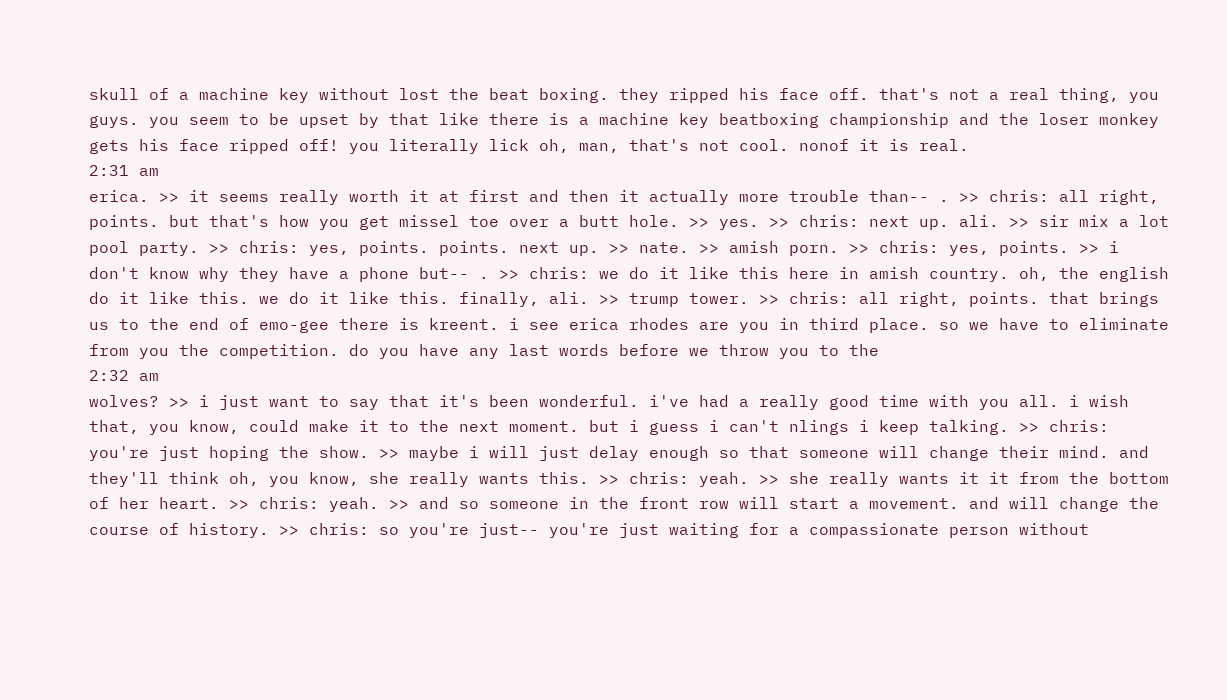skull of a machine key without lost the beat boxing. they ripped his face off. that's not a real thing, you guys. you seem to be upset by that like there is a machine key beatboxing championship and the loser monkey gets his face ripped off! you literally lick oh, man, that's not cool. nonof it is real.
2:31 am
erica. >> it seems really worth it at first and then it actually more trouble than-- . >> chris: all right, points. but that's how you get missel toe over a butt hole. >> yes. >> chris: next up. ali. >> sir mix a lot pool party. >> chris: yes, points. points. next up. >> nate. >> amish porn. >> chris: yes, points. >> i don't know why they have a phone but-- . >> chris: we do it like this here in amish country. oh, the english do it like this. we do it like this. finally, ali. >> trump tower. >> chris: all right, points. that brings us to the end of emo-gee there is kreent. i see erica rhodes are you in third place. so we have to eliminate from you the competition. do you have any last words before we throw you to the
2:32 am
wolves? >> i just want to say that it's been wonderful. i've had a really good time with you all. i wish that, you know, could make it to the next moment. but i guess i can't nlings i keep talking. >> chris: you're just hoping the show. >> maybe i will just delay enough so that someone will change their mind. and they'll think oh, you know, she really wants this. >> chris: yeah. >> she really wants it it from the bottom of her heart. >> chris: yeah. >> and so someone in the front row will start a movement. and will change the course of history. >> chris: so you're just-- you're just waiting for a compassionate person without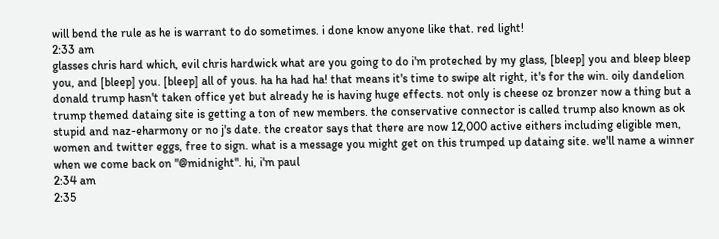will bend the rule as he is warrant to do sometimes. i done know anyone like that. red light!
2:33 am
glasses chris hard which, evil chris hardwick what are you going to do i'm proteched by my glass, [bleep] you and bleep bleep you, and [bleep] you. [bleep] all of yous. ha ha had ha! that means it's time to swipe alt right, it's for the win. oily dandelion donald trump hasn't taken office yet but already he is having huge effects. not only is cheese oz bronzer now a thing but a trump themed dataing site is getting a ton of new members. the conservative connector is called trump also known as ok stupid and naz-eharmony or no j's date. the creator says that there are now 12,000 active eithers including eligible men, women and twitter eggs, free to sign. what is a message you might get on this trumped up dataing site. we'll name a winner when we come back on "@midnight". hi, i'm paul
2:34 am
2:35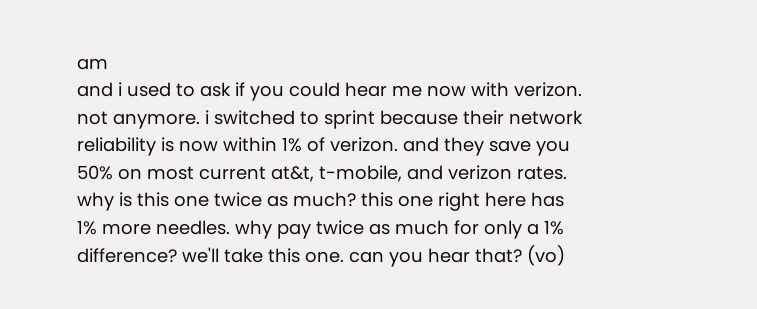am
and i used to ask if you could hear me now with verizon. not anymore. i switched to sprint because their network reliability is now within 1% of verizon. and they save you 50% on most current at&t, t-mobile, and verizon rates. why is this one twice as much? this one right here has 1% more needles. why pay twice as much for only a 1% difference? we'll take this one. can you hear that? (vo)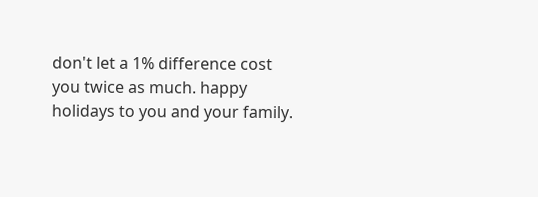don't let a 1% difference cost you twice as much. happy holidays to you and your family.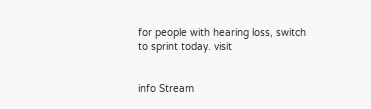for people with hearing loss, switch to sprint today. visit


info Stream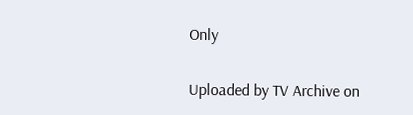Only

Uploaded by TV Archive on